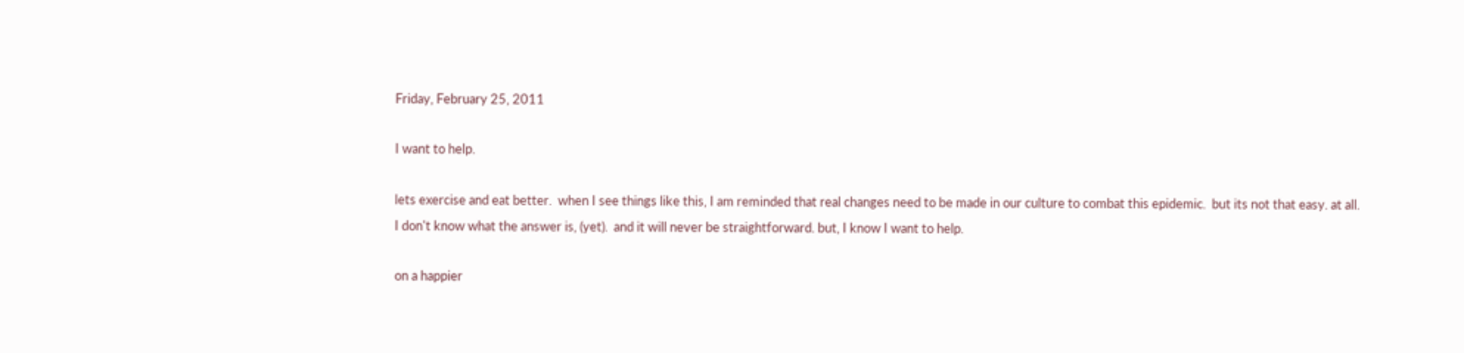Friday, February 25, 2011

I want to help.

lets exercise and eat better.  when I see things like this, I am reminded that real changes need to be made in our culture to combat this epidemic.  but its not that easy. at all.  I don't know what the answer is, (yet).  and it will never be straightforward. but, I know I want to help.

on a happier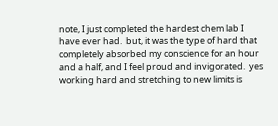note, I just completed the hardest chem lab I have ever had.  but, it was the type of hard that completely absorbed my conscience for an hour and a half, and I feel proud and invigorated.  yes working hard and stretching to new limits is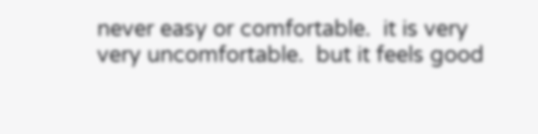never easy or comfortable.  it is very very uncomfortable.  but it feels good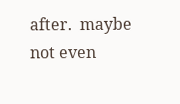after.  maybe not even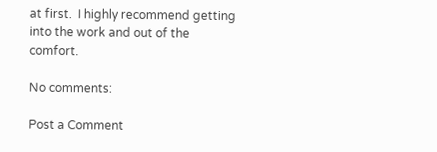at first.  I highly recommend getting into the work and out of the comfort.

No comments:

Post a Comment